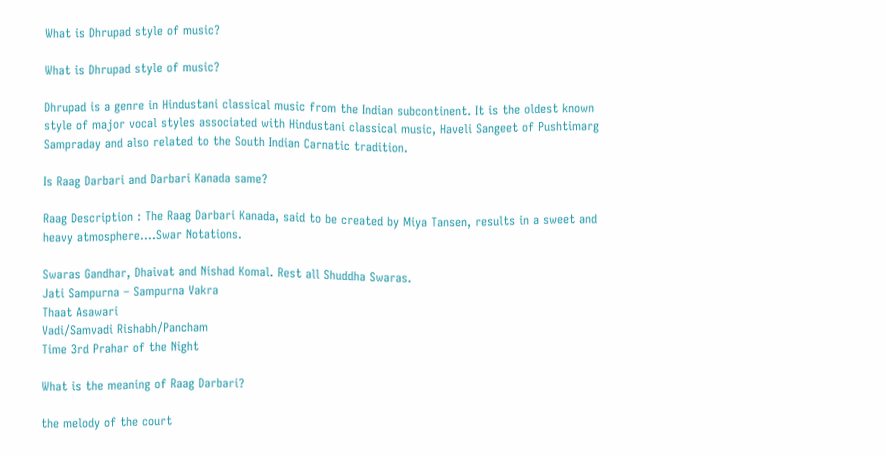What is Dhrupad style of music?

What is Dhrupad style of music?

Dhrupad is a genre in Hindustani classical music from the Indian subcontinent. It is the oldest known style of major vocal styles associated with Hindustani classical music, Haveli Sangeet of Pushtimarg Sampraday and also related to the South Indian Carnatic tradition.

Is Raag Darbari and Darbari Kanada same?

Raag Description : The Raag Darbari Kanada, said to be created by Miya Tansen, results in a sweet and heavy atmosphere….Swar Notations.

Swaras Gandhar, Dhaivat and Nishad Komal. Rest all Shuddha Swaras.
Jati Sampurna – Sampurna Vakra
Thaat Asawari
Vadi/Samvadi Rishabh/Pancham
Time 3rd Prahar of the Night

What is the meaning of Raag Darbari?

the melody of the court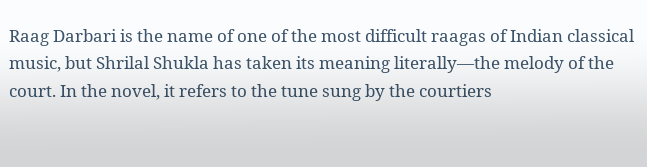Raag Darbari is the name of one of the most difficult raagas of Indian classical music, but Shrilal Shukla has taken its meaning literally—the melody of the court. In the novel, it refers to the tune sung by the courtiers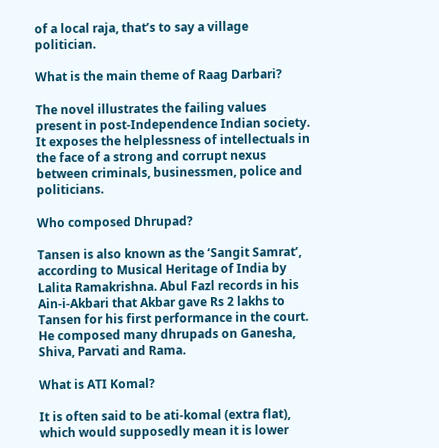of a local raja, that’s to say a village politician.

What is the main theme of Raag Darbari?

The novel illustrates the failing values present in post-Independence Indian society. It exposes the helplessness of intellectuals in the face of a strong and corrupt nexus between criminals, businessmen, police and politicians.

Who composed Dhrupad?

Tansen is also known as the ‘Sangit Samrat’, according to Musical Heritage of India by Lalita Ramakrishna. Abul Fazl records in his Ain-i-Akbari that Akbar gave Rs 2 lakhs to Tansen for his first performance in the court. He composed many dhrupads on Ganesha, Shiva, Parvati and Rama.

What is ATI Komal?

It is often said to be ati-komal (extra flat), which would supposedly mean it is lower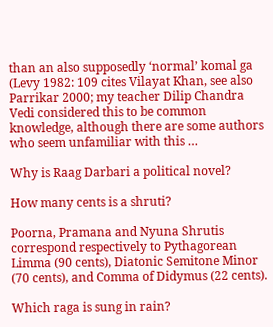than an also supposedly ‘normal’ komal ga (Levy 1982: 109 cites Vilayat Khan, see also Parrikar 2000; my teacher Dilip Chandra Vedi considered this to be common knowledge, although there are some authors who seem unfamiliar with this …

Why is Raag Darbari a political novel?

How many cents is a shruti?

Poorna, Pramana and Nyuna Shrutis correspond respectively to Pythagorean Limma (90 cents), Diatonic Semitone Minor (70 cents), and Comma of Didymus (22 cents).

Which raga is sung in rain?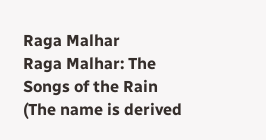Raga Malhar
Raga Malhar: The Songs of the Rain (The name is derived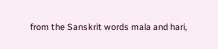from the Sanskrit words mala and hari,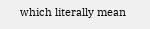which literally mean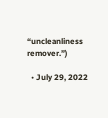“uncleanliness remover.”)

  • July 29, 2022